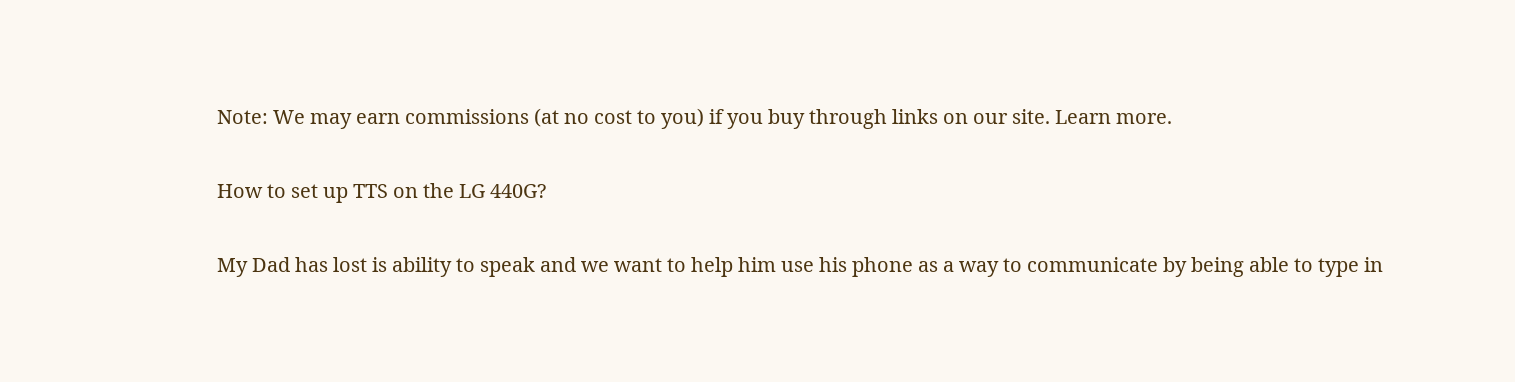Note: We may earn commissions (at no cost to you) if you buy through links on our site. Learn more.

How to set up TTS on the LG 440G?

My Dad has lost is ability to speak and we want to help him use his phone as a way to communicate by being able to type in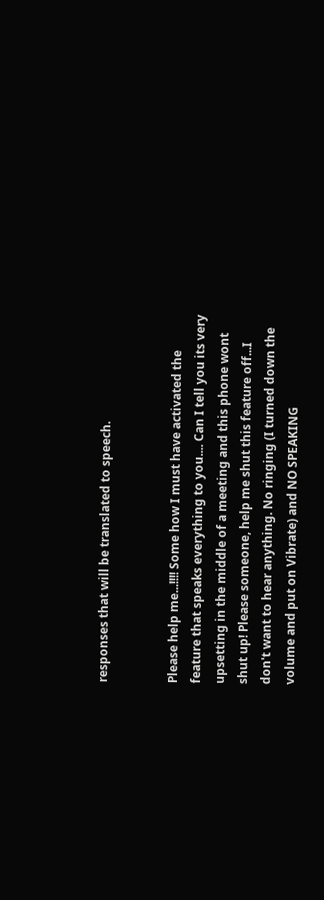responses that will be translated to speech.


Please help me...!!!! Some how I must have activated the feature that speaks everything to you.... Can I tell you its very upsetting in the middle of a meeting and this phone wont shut up! Please someone, help me shut this feature off...I don't want to hear anything. No ringing (I turned down the volume and put on Vibrate) and NO SPEAKING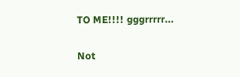TO ME!!!! gggrrrrr...

Not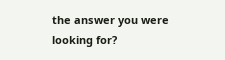the answer you were looking for?